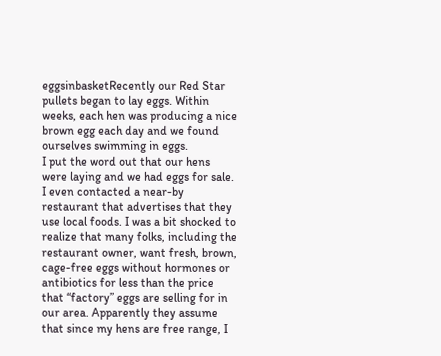eggsinbasketRecently our Red Star pullets began to lay eggs. Within weeks, each hen was producing a nice brown egg each day and we found ourselves swimming in eggs.
I put the word out that our hens were laying and we had eggs for sale. I even contacted a near-by restaurant that advertises that they use local foods. I was a bit shocked to realize that many folks, including the restaurant owner, want fresh, brown, cage-free eggs without hormones or antibiotics for less than the price that “factory” eggs are selling for in our area. Apparently they assume that since my hens are free range, I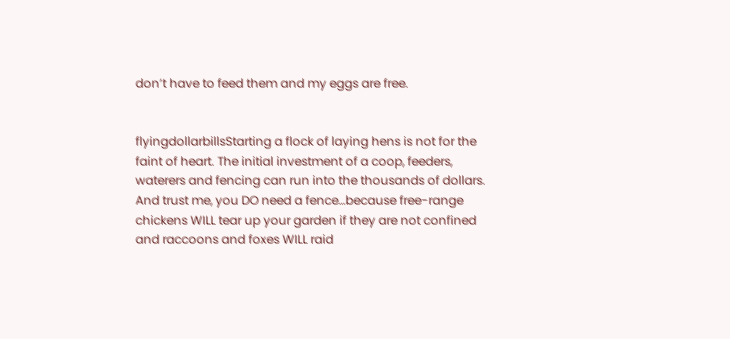don’t have to feed them and my eggs are free.


flyingdollarbillsStarting a flock of laying hens is not for the faint of heart. The initial investment of a coop, feeders, waterers and fencing can run into the thousands of dollars. And trust me, you DO need a fence…because free-range chickens WILL tear up your garden if they are not confined and raccoons and foxes WILL raid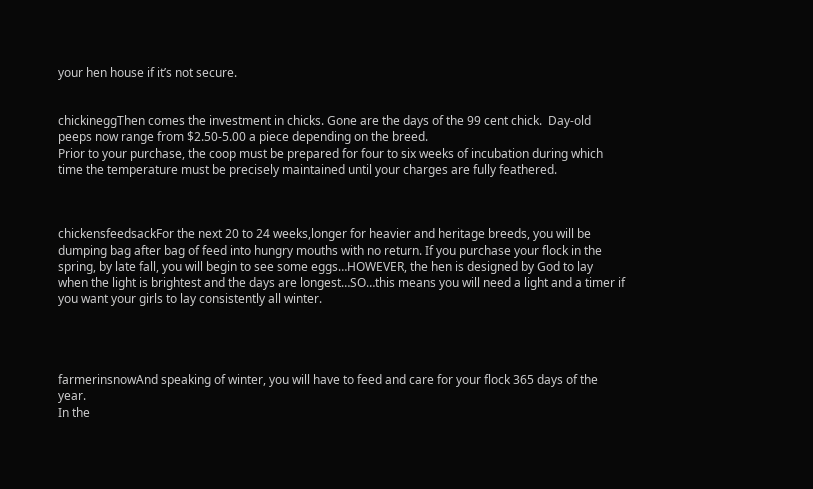your hen house if it’s not secure.


chickineggThen comes the investment in chicks. Gone are the days of the 99 cent chick.  Day-old peeps now range from $2.50-5.00 a piece depending on the breed.
Prior to your purchase, the coop must be prepared for four to six weeks of incubation during which time the temperature must be precisely maintained until your charges are fully feathered.



chickensfeedsackFor the next 20 to 24 weeks,longer for heavier and heritage breeds, you will be dumping bag after bag of feed into hungry mouths with no return. If you purchase your flock in the spring, by late fall, you will begin to see some eggs…HOWEVER, the hen is designed by God to lay when the light is brightest and the days are longest…SO…this means you will need a light and a timer if you want your girls to lay consistently all winter.




farmerinsnowAnd speaking of winter, you will have to feed and care for your flock 365 days of the year.
In the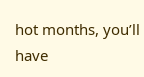hot months, you’ll have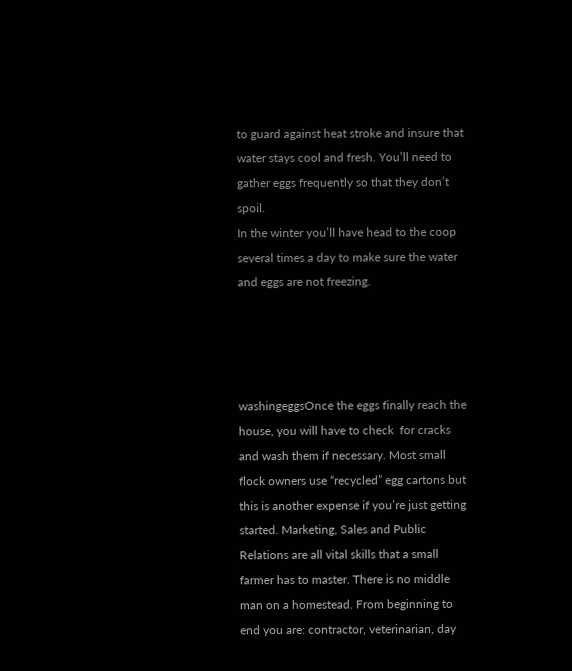to guard against heat stroke and insure that water stays cool and fresh. You’ll need to gather eggs frequently so that they don’t spoil.
In the winter you’ll have head to the coop several times a day to make sure the water and eggs are not freezing.




washingeggsOnce the eggs finally reach the house, you will have to check  for cracks and wash them if necessary. Most small flock owners use “recycled” egg cartons but this is another expense if you’re just getting started. Marketing, Sales and Public Relations are all vital skills that a small farmer has to master. There is no middle man on a homestead. From beginning to end you are: contractor, veterinarian, day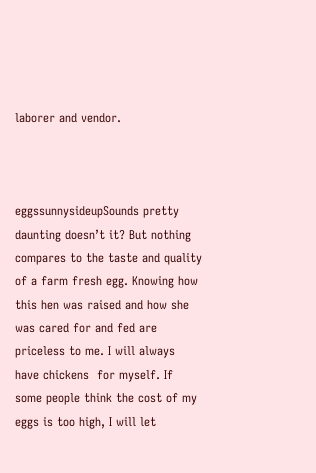laborer and vendor.



eggssunnysideupSounds pretty daunting doesn’t it? But nothing compares to the taste and quality of a farm fresh egg. Knowing how this hen was raised and how she was cared for and fed are priceless to me. I will always have chickens  for myself. If some people think the cost of my eggs is too high, I will let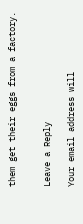them get their eggs from a factory.


Leave a Reply

Your email address will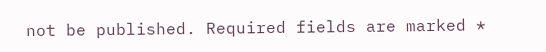not be published. Required fields are marked *